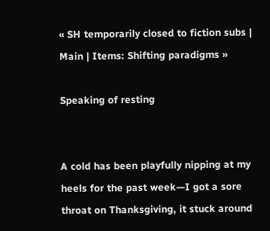« SH temporarily closed to fiction subs | Main | Items: Shifting paradigms »

Speaking of resting


A cold has been playfully nipping at my heels for the past week—I got a sore throat on Thanksgiving, it stuck around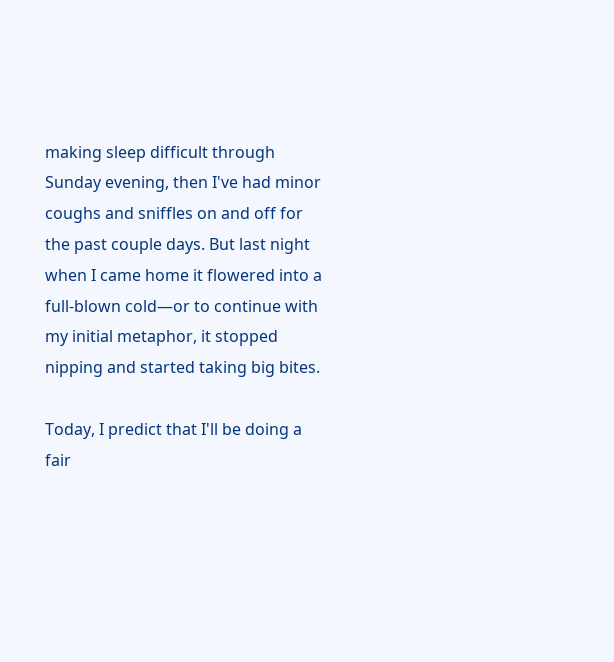making sleep difficult through Sunday evening, then I've had minor coughs and sniffles on and off for the past couple days. But last night when I came home it flowered into a full-blown cold—or to continue with my initial metaphor, it stopped nipping and started taking big bites.

Today, I predict that I'll be doing a fair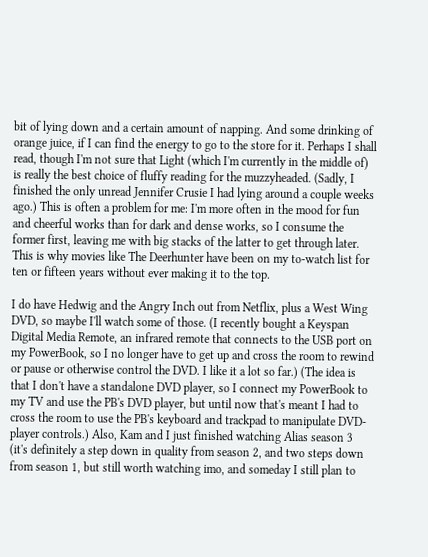bit of lying down and a certain amount of napping. And some drinking of orange juice, if I can find the energy to go to the store for it. Perhaps I shall read, though I'm not sure that Light (which I'm currently in the middle of) is really the best choice of fluffy reading for the muzzyheaded. (Sadly, I finished the only unread Jennifer Crusie I had lying around a couple weeks ago.) This is often a problem for me: I'm more often in the mood for fun and cheerful works than for dark and dense works, so I consume the former first, leaving me with big stacks of the latter to get through later. This is why movies like The Deerhunter have been on my to-watch list for ten or fifteen years without ever making it to the top.

I do have Hedwig and the Angry Inch out from Netflix, plus a West Wing DVD, so maybe I'll watch some of those. (I recently bought a Keyspan Digital Media Remote, an infrared remote that connects to the USB port on my PowerBook, so I no longer have to get up and cross the room to rewind or pause or otherwise control the DVD. I like it a lot so far.) (The idea is that I don't have a standalone DVD player, so I connect my PowerBook to my TV and use the PB's DVD player, but until now that's meant I had to cross the room to use the PB's keyboard and trackpad to manipulate DVD-player controls.) Also, Kam and I just finished watching Alias season 3 (it's definitely a step down in quality from season 2, and two steps down from season 1, but still worth watching imo, and someday I still plan to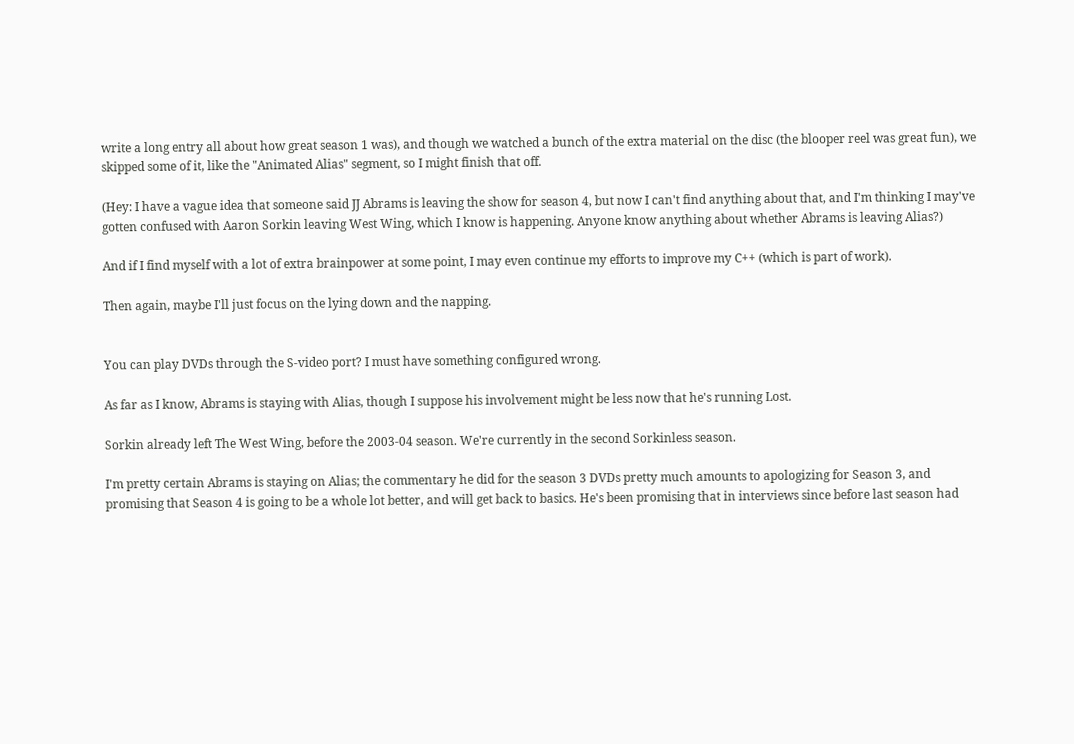write a long entry all about how great season 1 was), and though we watched a bunch of the extra material on the disc (the blooper reel was great fun), we skipped some of it, like the "Animated Alias" segment, so I might finish that off.

(Hey: I have a vague idea that someone said JJ Abrams is leaving the show for season 4, but now I can't find anything about that, and I'm thinking I may've gotten confused with Aaron Sorkin leaving West Wing, which I know is happening. Anyone know anything about whether Abrams is leaving Alias?)

And if I find myself with a lot of extra brainpower at some point, I may even continue my efforts to improve my C++ (which is part of work).

Then again, maybe I'll just focus on the lying down and the napping.


You can play DVDs through the S-video port? I must have something configured wrong.

As far as I know, Abrams is staying with Alias, though I suppose his involvement might be less now that he's running Lost.

Sorkin already left The West Wing, before the 2003-04 season. We're currently in the second Sorkinless season.

I'm pretty certain Abrams is staying on Alias; the commentary he did for the season 3 DVDs pretty much amounts to apologizing for Season 3, and promising that Season 4 is going to be a whole lot better, and will get back to basics. He's been promising that in interviews since before last season had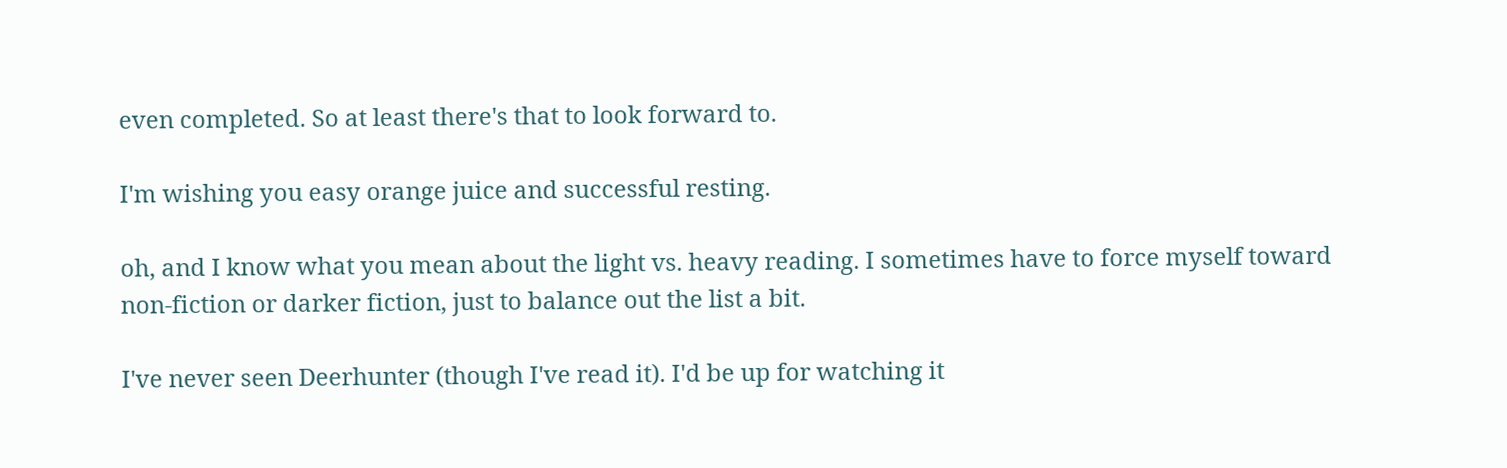even completed. So at least there's that to look forward to.

I'm wishing you easy orange juice and successful resting.

oh, and I know what you mean about the light vs. heavy reading. I sometimes have to force myself toward non-fiction or darker fiction, just to balance out the list a bit.

I've never seen Deerhunter (though I've read it). I'd be up for watching it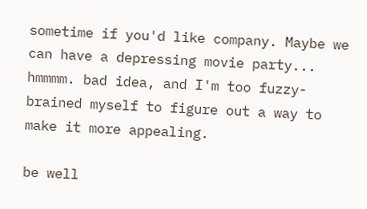sometime if you'd like company. Maybe we can have a depressing movie party... hmmmm. bad idea, and I'm too fuzzy-brained myself to figure out a way to make it more appealing.

be well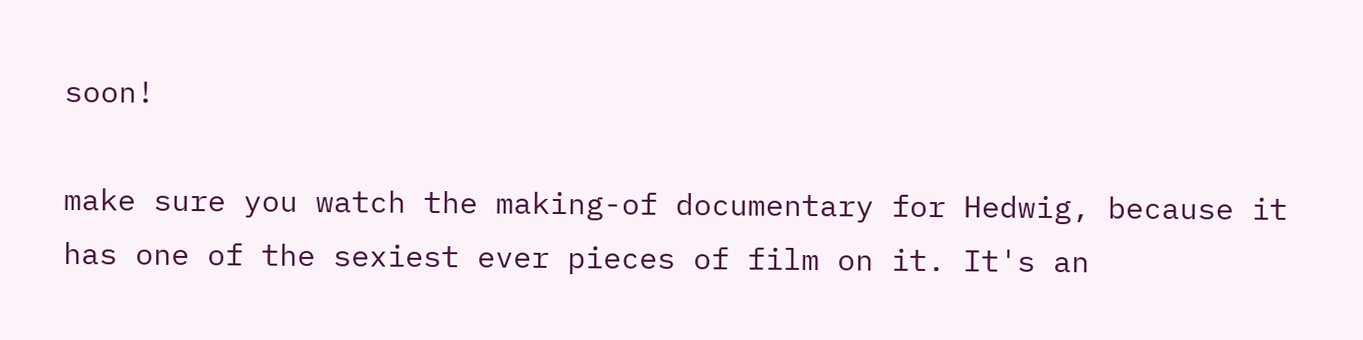soon!

make sure you watch the making-of documentary for Hedwig, because it has one of the sexiest ever pieces of film on it. It's an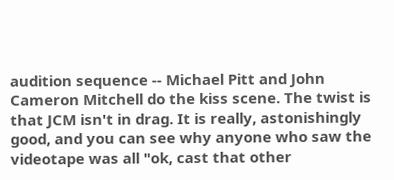audition sequence -- Michael Pitt and John Cameron Mitchell do the kiss scene. The twist is that JCM isn't in drag. It is really, astonishingly good, and you can see why anyone who saw the videotape was all "ok, cast that other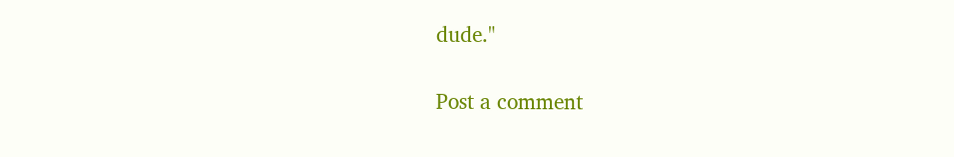dude."

Post a comment